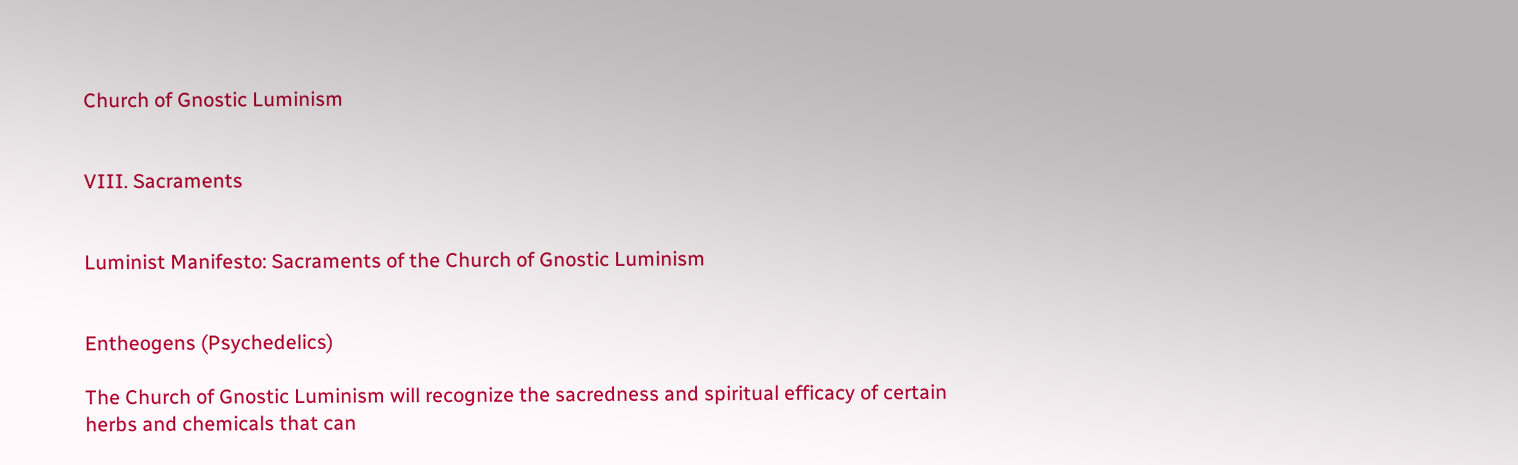Church of Gnostic Luminism


VIII. Sacraments


Luminist Manifesto: Sacraments of the Church of Gnostic Luminism


Entheogens (Psychedelics)

The Church of Gnostic Luminism will recognize the sacredness and spiritual efficacy of certain herbs and chemicals that can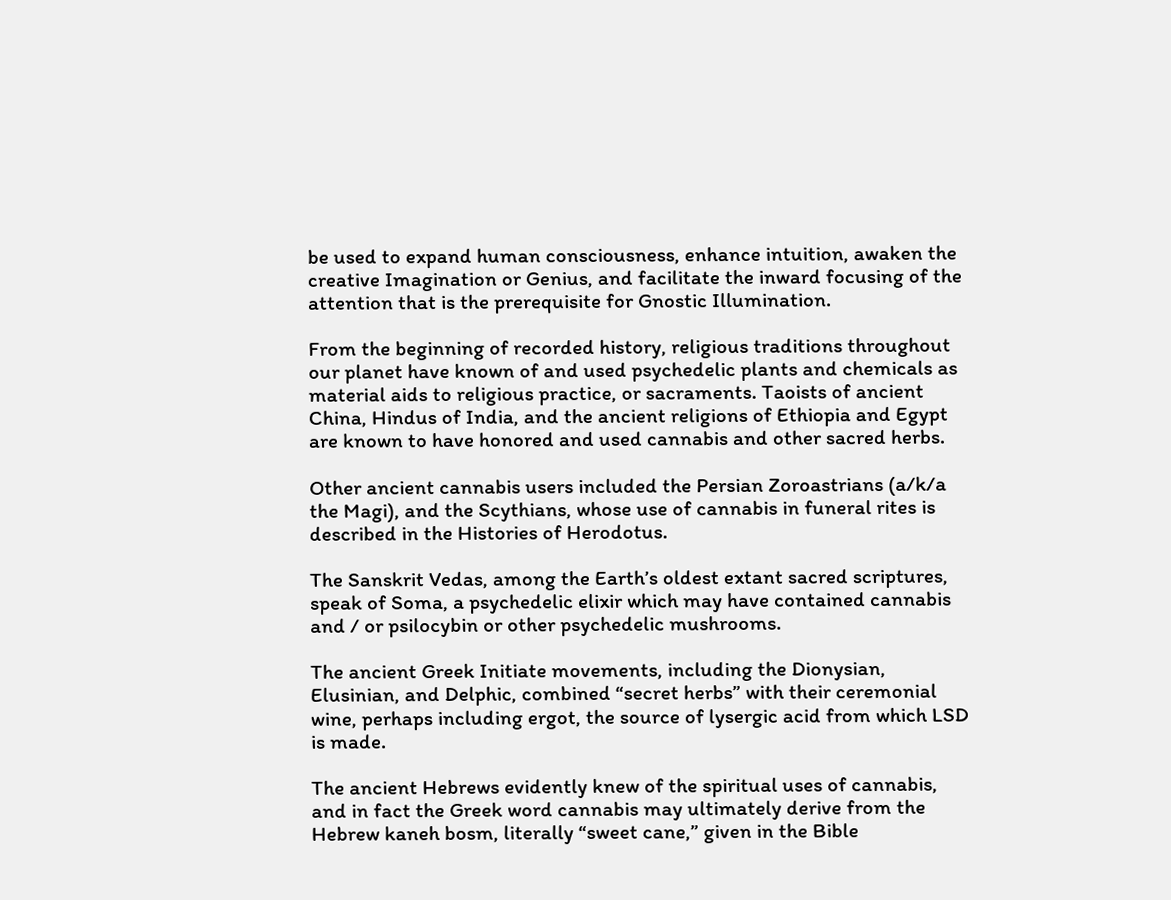be used to expand human consciousness, enhance intuition, awaken the creative Imagination or Genius, and facilitate the inward focusing of the attention that is the prerequisite for Gnostic Illumination.

From the beginning of recorded history, religious traditions throughout our planet have known of and used psychedelic plants and chemicals as material aids to religious practice, or sacraments. Taoists of ancient China, Hindus of India, and the ancient religions of Ethiopia and Egypt are known to have honored and used cannabis and other sacred herbs.

Other ancient cannabis users included the Persian Zoroastrians (a/k/a the Magi), and the Scythians, whose use of cannabis in funeral rites is described in the Histories of Herodotus.

The Sanskrit Vedas, among the Earth’s oldest extant sacred scriptures, speak of Soma, a psychedelic elixir which may have contained cannabis and / or psilocybin or other psychedelic mushrooms.

The ancient Greek Initiate movements, including the Dionysian, Elusinian, and Delphic, combined “secret herbs” with their ceremonial wine, perhaps including ergot, the source of lysergic acid from which LSD is made.

The ancient Hebrews evidently knew of the spiritual uses of cannabis, and in fact the Greek word cannabis may ultimately derive from the Hebrew kaneh bosm, literally “sweet cane,” given in the Bible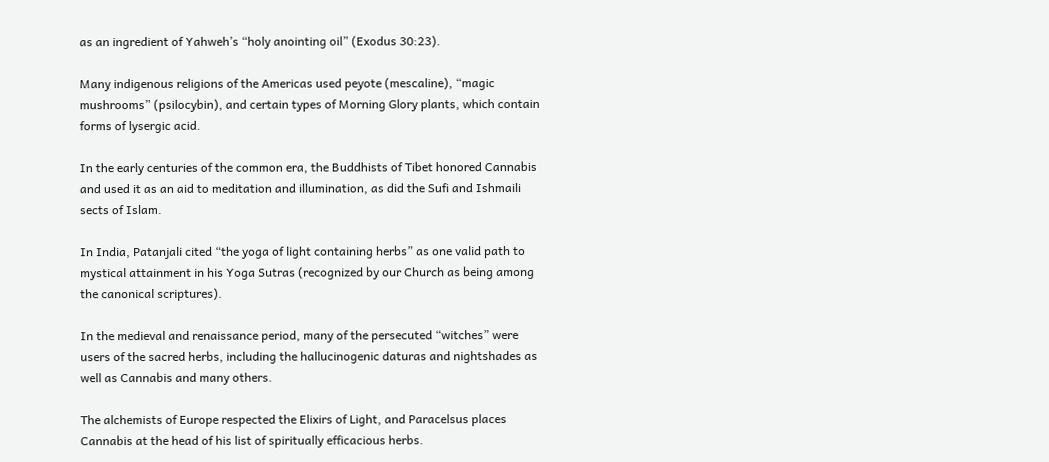as an ingredient of Yahweh’s “holy anointing oil” (Exodus 30:23).

Many indigenous religions of the Americas used peyote (mescaline), “magic mushrooms” (psilocybin), and certain types of Morning Glory plants, which contain forms of lysergic acid.

In the early centuries of the common era, the Buddhists of Tibet honored Cannabis and used it as an aid to meditation and illumination, as did the Sufi and Ishmaili sects of Islam.

In India, Patanjali cited “the yoga of light containing herbs” as one valid path to mystical attainment in his Yoga Sutras (recognized by our Church as being among the canonical scriptures).

In the medieval and renaissance period, many of the persecuted “witches” were users of the sacred herbs, including the hallucinogenic daturas and nightshades as well as Cannabis and many others.

The alchemists of Europe respected the Elixirs of Light, and Paracelsus places Cannabis at the head of his list of spiritually efficacious herbs.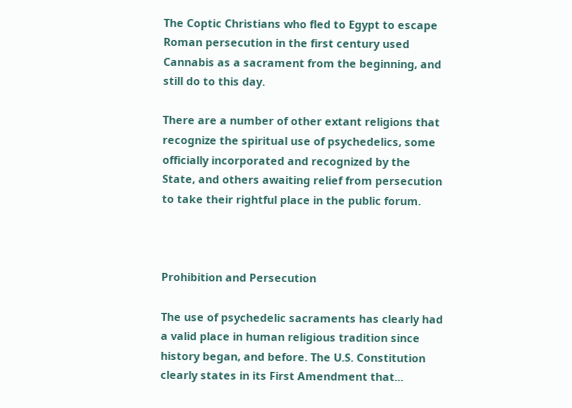The Coptic Christians who fled to Egypt to escape Roman persecution in the first century used Cannabis as a sacrament from the beginning, and still do to this day.

There are a number of other extant religions that recognize the spiritual use of psychedelics, some officially incorporated and recognized by the State, and others awaiting relief from persecution to take their rightful place in the public forum.



Prohibition and Persecution

The use of psychedelic sacraments has clearly had a valid place in human religious tradition since history began, and before. The U.S. Constitution clearly states in its First Amendment that...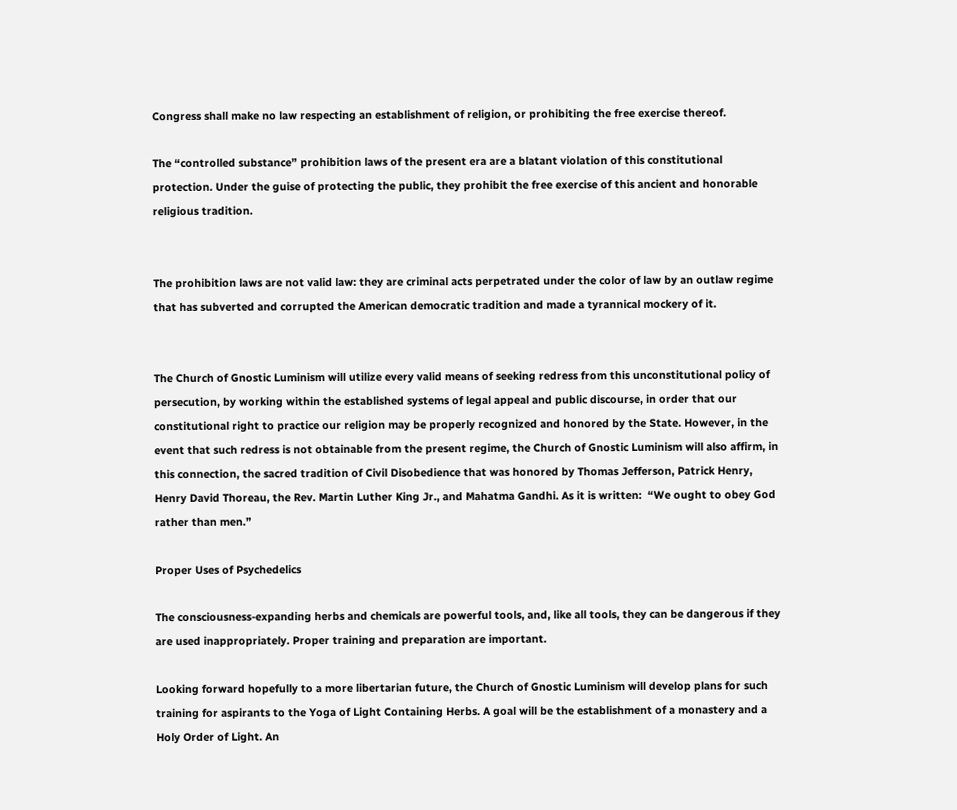Congress shall make no law respecting an establishment of religion, or prohibiting the free exercise thereof.

The “controlled substance” prohibition laws of the present era are a blatant violation of this constitutional protection. Under the guise of protecting the public, they prohibit the free exercise of this ancient and honorable religious tradition.


The prohibition laws are not valid law: they are criminal acts perpetrated under the color of law by an outlaw regime that has subverted and corrupted the American democratic tradition and made a tyrannical mockery of it.


The Church of Gnostic Luminism will utilize every valid means of seeking redress from this unconstitutional policy of persecution, by working within the established systems of legal appeal and public discourse, in order that our constitutional right to practice our religion may be properly recognized and honored by the State. However, in the event that such redress is not obtainable from the present regime, the Church of Gnostic Luminism will also affirm, in this connection, the sacred tradition of Civil Disobedience that was honored by Thomas Jefferson, Patrick Henry, Henry David Thoreau, the Rev. Martin Luther King Jr., and Mahatma Gandhi. As it is written:  “We ought to obey God rather than men.”

Proper Uses of Psychedelics

The consciousness-expanding herbs and chemicals are powerful tools, and, like all tools, they can be dangerous if they are used inappropriately. Proper training and preparation are important.

Looking forward hopefully to a more libertarian future, the Church of Gnostic Luminism will develop plans for such training for aspirants to the Yoga of Light Containing Herbs. A goal will be the establishment of a monastery and a Holy Order of Light. An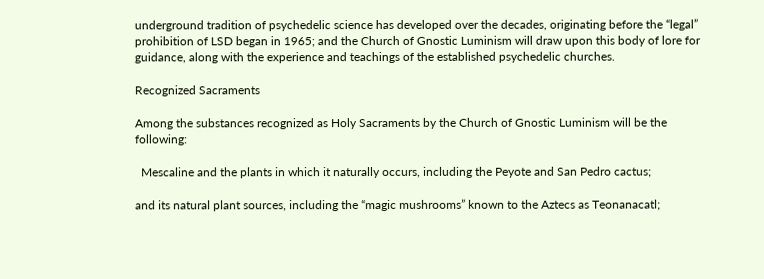underground tradition of psychedelic science has developed over the decades, originating before the “legal” prohibition of LSD began in 1965; and the Church of Gnostic Luminism will draw upon this body of lore for guidance, along with the experience and teachings of the established psychedelic churches.

Recognized Sacraments

Among the substances recognized as Holy Sacraments by the Church of Gnostic Luminism will be the following:

  Mescaline and the plants in which it naturally occurs, including the Peyote and San Pedro cactus;

and its natural plant sources, including the “magic mushrooms” known to the Aztecs as Teonanacatl;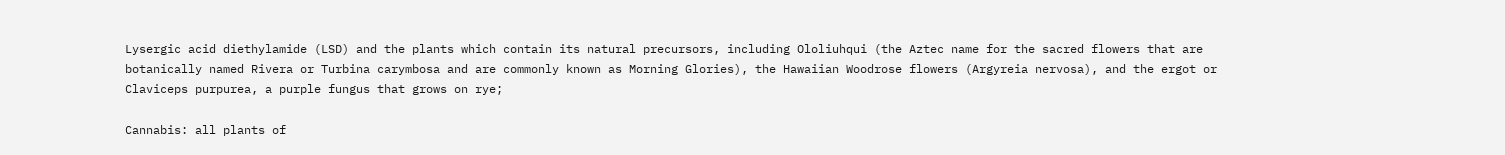Lysergic acid diethylamide (LSD) and the plants which contain its natural precursors, including Ololiuhqui (the Aztec name for the sacred flowers that are botanically named Rivera or Turbina carymbosa and are commonly known as Morning Glories), the Hawaiian Woodrose flowers (Argyreia nervosa), and the ergot or Claviceps purpurea, a purple fungus that grows on rye;

Cannabis: all plants of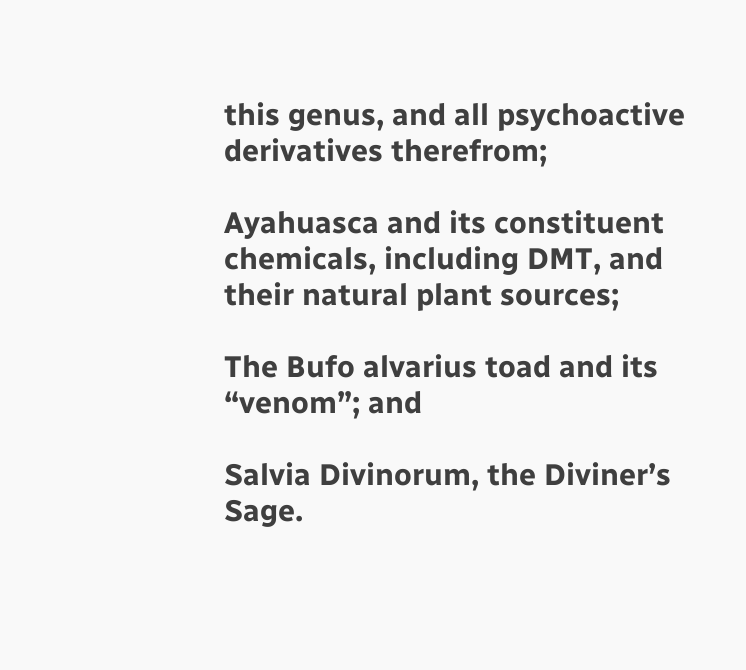this genus, and all psychoactive derivatives therefrom;

Ayahuasca and its constituent chemicals, including DMT, and their natural plant sources;

The Bufo alvarius toad and its “venom”; and

Salvia Divinorum, the Diviner’s Sage.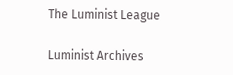The Luminist League

Luminist Archives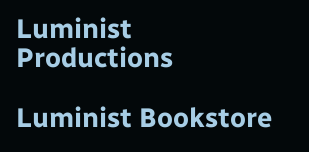Luminist Productions

Luminist Bookstore